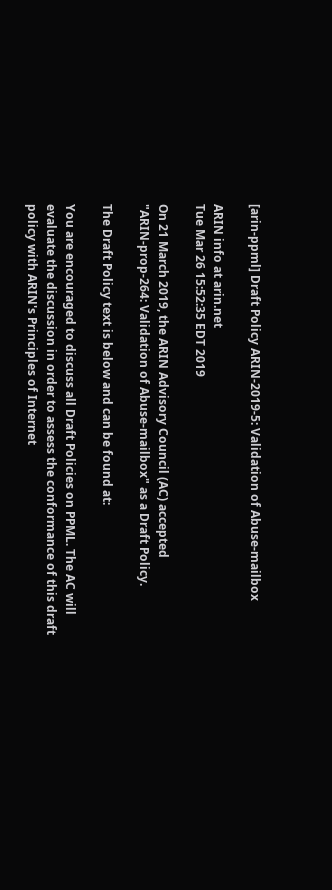[arin-ppml] Draft Policy ARIN-2019-5: Validation of Abuse-mailbox

ARIN info at arin.net
Tue Mar 26 15:52:35 EDT 2019

On 21 March 2019, the ARIN Advisory Council (AC) accepted
"ARIN-prop-264: Validation of Abuse-mailbox" as a Draft Policy.

The Draft Policy text is below and can be found at:

You are encouraged to discuss all Draft Policies on PPML. The AC will
evaluate the discussion in order to assess the conformance of this draft
policy with ARIN's Principles of Internet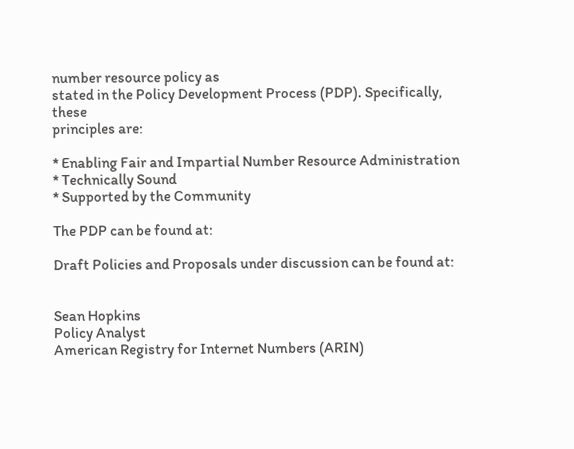number resource policy as
stated in the Policy Development Process (PDP). Specifically, these
principles are:

* Enabling Fair and Impartial Number Resource Administration
* Technically Sound
* Supported by the Community

The PDP can be found at:

Draft Policies and Proposals under discussion can be found at:


Sean Hopkins
Policy Analyst
American Registry for Internet Numbers (ARIN)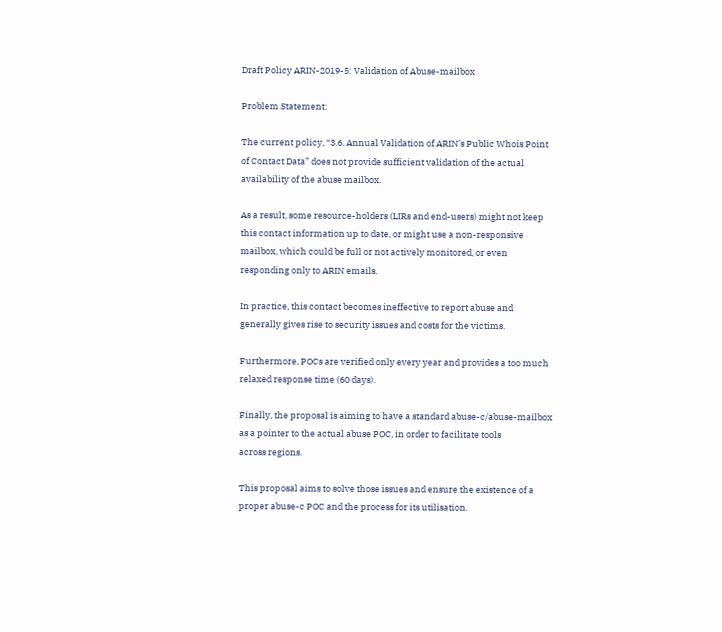Draft Policy ARIN-2019-5: Validation of Abuse-mailbox

Problem Statement:

The current policy, “3.6. Annual Validation of ARIN’s Public Whois Point
of Contact Data” does not provide sufficient validation of the actual
availability of the abuse mailbox.

As a result, some resource-holders (LIRs and end-users) might not keep
this contact information up to date, or might use a non-responsive
mailbox, which could be full or not actively monitored, or even
responding only to ARIN emails.

In practice, this contact becomes ineffective to report abuse and
generally gives rise to security issues and costs for the victims.

Furthermore, POCs are verified only every year and provides a too much
relaxed response time (60 days).

Finally, the proposal is aiming to have a standard abuse-c/abuse-mailbox
as a pointer to the actual abuse POC, in order to facilitate tools
across regions.

This proposal aims to solve those issues and ensure the existence of a
proper abuse-c POC and the process for its utilisation.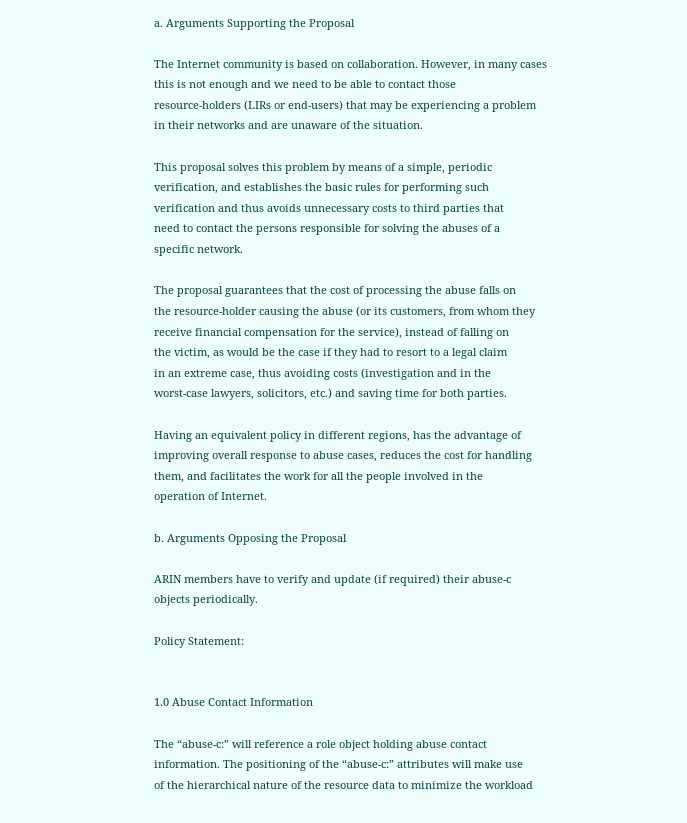a. Arguments Supporting the Proposal

The Internet community is based on collaboration. However, in many cases
this is not enough and we need to be able to contact those
resource-holders (LIRs or end-users) that may be experiencing a problem
in their networks and are unaware of the situation.

This proposal solves this problem by means of a simple, periodic
verification, and establishes the basic rules for performing such
verification and thus avoids unnecessary costs to third parties that
need to contact the persons responsible for solving the abuses of a
specific network.

The proposal guarantees that the cost of processing the abuse falls on
the resource-holder causing the abuse (or its customers, from whom they
receive financial compensation for the service), instead of falling on
the victim, as would be the case if they had to resort to a legal claim
in an extreme case, thus avoiding costs (investigation and in the
worst-case lawyers, solicitors, etc.) and saving time for both parties.

Having an equivalent policy in different regions, has the advantage of
improving overall response to abuse cases, reduces the cost for handling
them, and facilitates the work for all the people involved in the
operation of Internet.

b. Arguments Opposing the Proposal

ARIN members have to verify and update (if required) their abuse-c
objects periodically.

Policy Statement:


1.0 Abuse Contact Information

The “abuse-c:” will reference a role object holding abuse contact
information. The positioning of the “abuse-c:” attributes will make use
of the hierarchical nature of the resource data to minimize the workload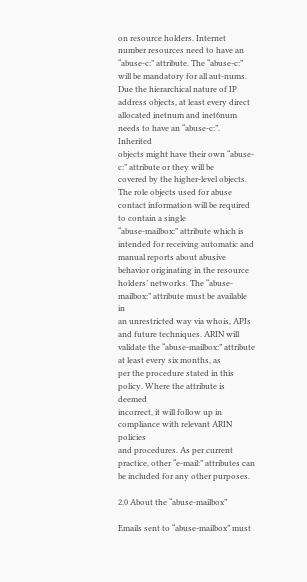on resource holders. Internet number resources need to have an
“abuse-c:” attribute. The “abuse-c:” will be mandatory for all aut-nums.
Due the hierarchical nature of IP address objects, at least every direct
allocated inetnum and inet6num needs to have an “abuse-c:”. Inherited
objects might have their own “abuse-c:” attribute or they will be
covered by the higher-level objects. The role objects used for abuse
contact information will be required to contain a single
“abuse-mailbox:” attribute which is intended for receiving automatic and
manual reports about abusive behavior originating in the resource
holders’ networks. The “abuse-mailbox:” attribute must be available in
an unrestricted way via whois, APIs and future techniques. ARIN will
validate the “abuse-mailbox:” attribute at least every six months, as
per the procedure stated in this policy. Where the attribute is deemed
incorrect, it will follow up in compliance with relevant ARIN policies
and procedures. As per current practice, other “e-mail:” attributes can
be included for any other purposes.

2.0 About the “abuse-mailbox”

Emails sent to “abuse-mailbox” must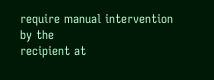require manual intervention by the
recipient at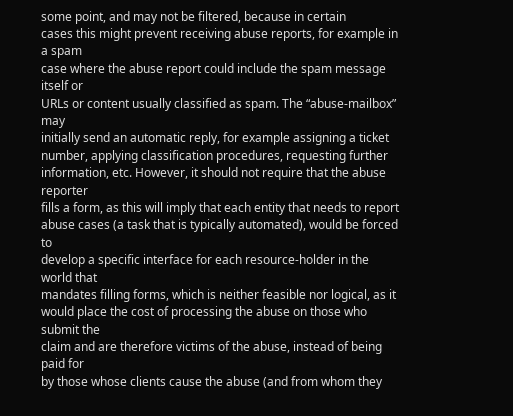some point, and may not be filtered, because in certain
cases this might prevent receiving abuse reports, for example in a spam
case where the abuse report could include the spam message itself or
URLs or content usually classified as spam. The “abuse-mailbox” may
initially send an automatic reply, for example assigning a ticket
number, applying classification procedures, requesting further
information, etc. However, it should not require that the abuse reporter
fills a form, as this will imply that each entity that needs to report
abuse cases (a task that is typically automated), would be forced to
develop a specific interface for each resource-holder in the world that
mandates filling forms, which is neither feasible nor logical, as it
would place the cost of processing the abuse on those who submit the
claim and are therefore victims of the abuse, instead of being paid for
by those whose clients cause the abuse (and from whom they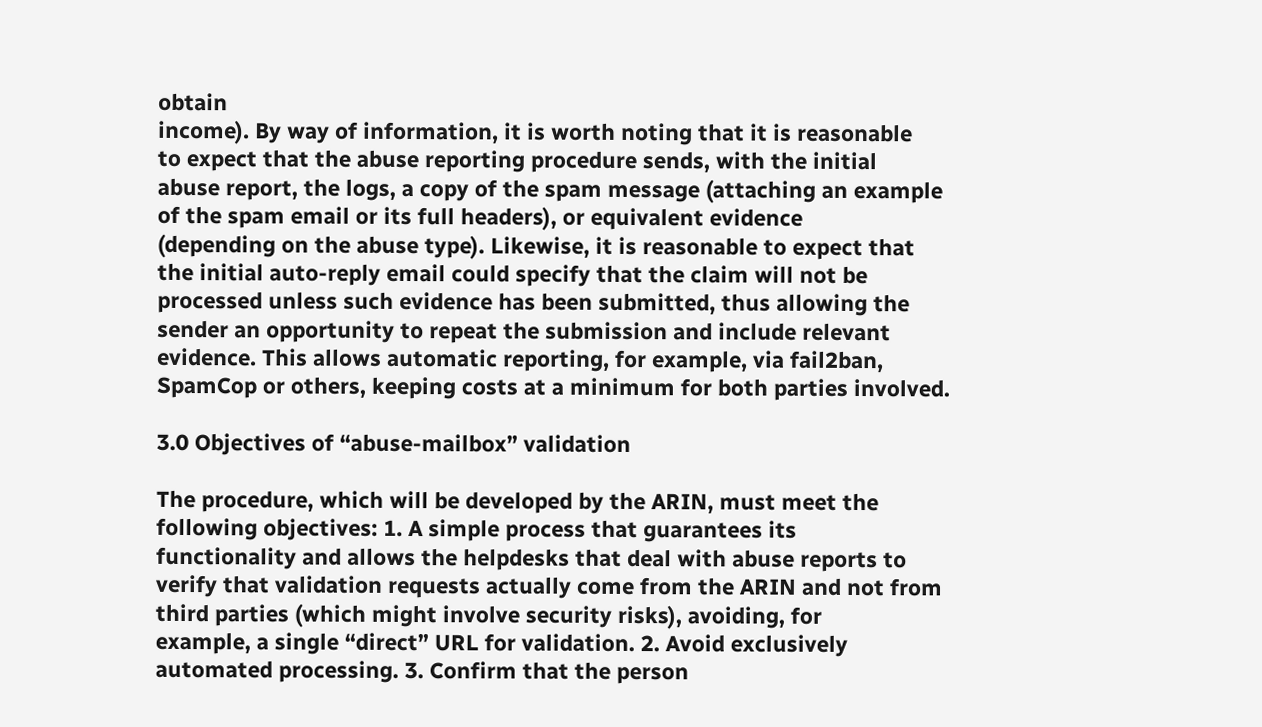obtain
income). By way of information, it is worth noting that it is reasonable
to expect that the abuse reporting procedure sends, with the initial
abuse report, the logs, a copy of the spam message (attaching an example
of the spam email or its full headers), or equivalent evidence
(depending on the abuse type). Likewise, it is reasonable to expect that
the initial auto-reply email could specify that the claim will not be
processed unless such evidence has been submitted, thus allowing the
sender an opportunity to repeat the submission and include relevant
evidence. This allows automatic reporting, for example, via fail2ban,
SpamCop or others, keeping costs at a minimum for both parties involved.

3.0 Objectives of “abuse-mailbox” validation

The procedure, which will be developed by the ARIN, must meet the
following objectives: 1. A simple process that guarantees its
functionality and allows the helpdesks that deal with abuse reports to
verify that validation requests actually come from the ARIN and not from
third parties (which might involve security risks), avoiding, for
example, a single “direct” URL for validation. 2. Avoid exclusively
automated processing. 3. Confirm that the person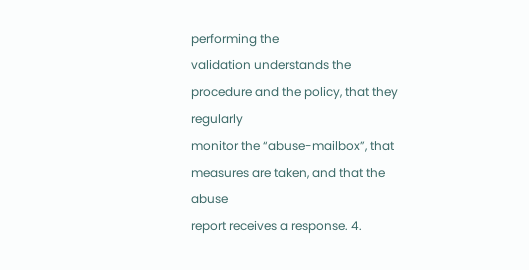performing the
validation understands the procedure and the policy, that they regularly
monitor the “abuse-mailbox”, that measures are taken, and that the abuse
report receives a response. 4.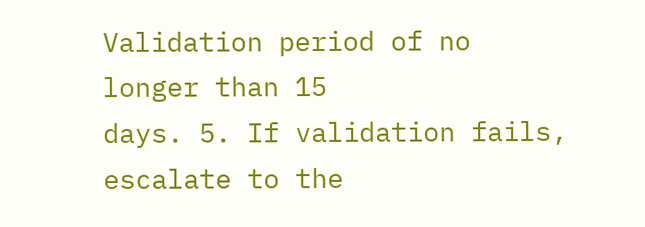Validation period of no longer than 15
days. 5. If validation fails, escalate to the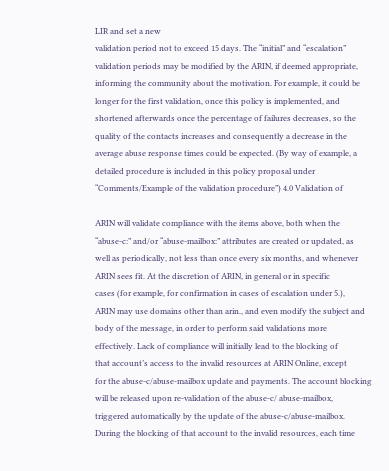LIR and set a new
validation period not to exceed 15 days. The “initial” and “escalation”
validation periods may be modified by the ARIN, if deemed appropriate,
informing the community about the motivation. For example, it could be
longer for the first validation, once this policy is implemented, and
shortened afterwards once the percentage of failures decreases, so the
quality of the contacts increases and consequently a decrease in the
average abuse response times could be expected. (By way of example, a
detailed procedure is included in this policy proposal under
“Comments/Example of the validation procedure”) 4.0 Validation of

ARIN will validate compliance with the items above, both when the
“abuse-c:” and/or “abuse-mailbox:” attributes are created or updated, as
well as periodically, not less than once every six months, and whenever
ARIN sees fit. At the discretion of ARIN, in general or in specific
cases (for example, for confirmation in cases of escalation under 5.),
ARIN may use domains other than arin., and even modify the subject and
body of the message, in order to perform said validations more
effectively. Lack of compliance will initially lead to the blocking of
that account’s access to the invalid resources at ARIN Online, except
for the abuse-c/abuse-mailbox update and payments. The account blocking
will be released upon re-validation of the abuse-c/ abuse-mailbox,
triggered automatically by the update of the abuse-c/abuse-mailbox.
During the blocking of that account to the invalid resources, each time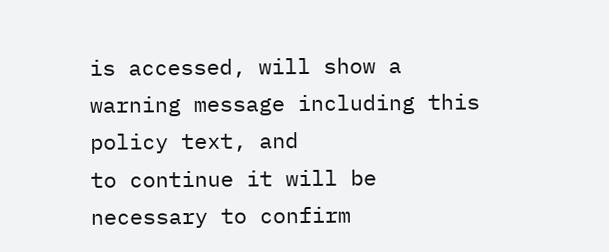is accessed, will show a warning message including this policy text, and
to continue it will be necessary to confirm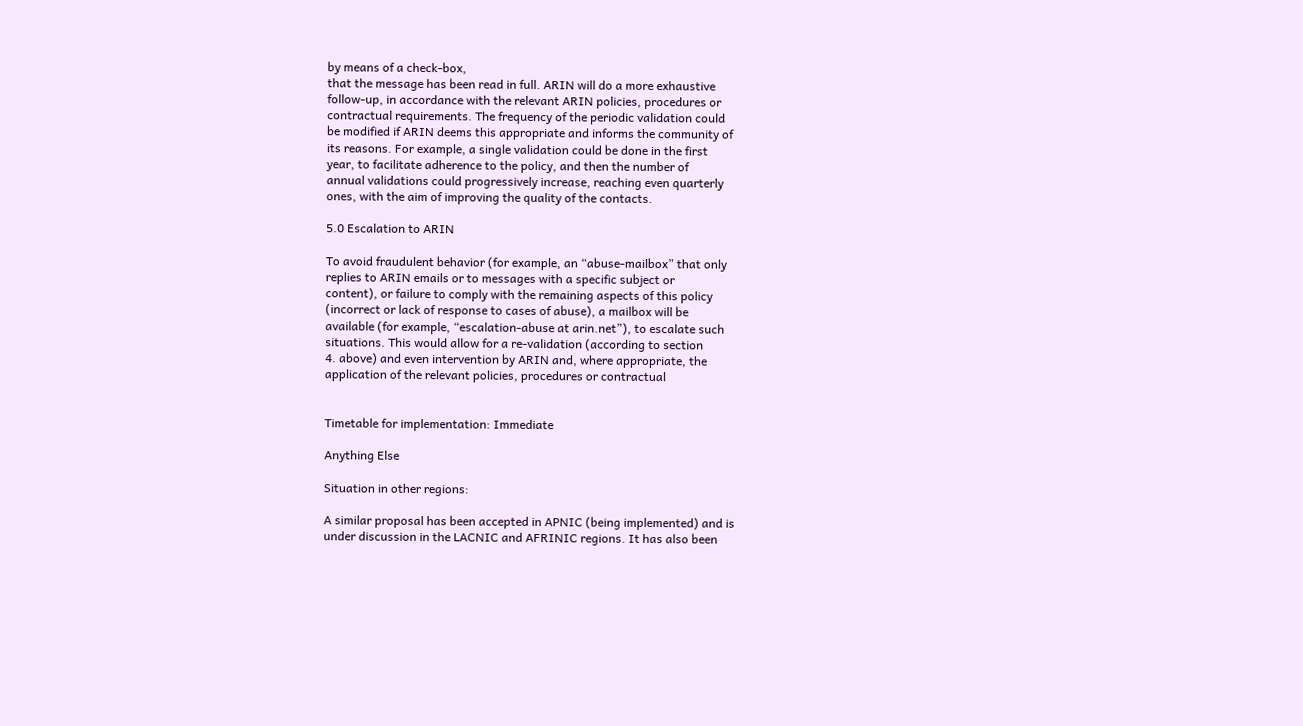by means of a check-box,
that the message has been read in full. ARIN will do a more exhaustive
follow-up, in accordance with the relevant ARIN policies, procedures or
contractual requirements. The frequency of the periodic validation could
be modified if ARIN deems this appropriate and informs the community of
its reasons. For example, a single validation could be done in the first
year, to facilitate adherence to the policy, and then the number of
annual validations could progressively increase, reaching even quarterly
ones, with the aim of improving the quality of the contacts.

5.0 Escalation to ARIN

To avoid fraudulent behavior (for example, an “abuse-mailbox” that only
replies to ARIN emails or to messages with a specific subject or
content), or failure to comply with the remaining aspects of this policy
(incorrect or lack of response to cases of abuse), a mailbox will be
available (for example, “escalation-abuse at arin.net”), to escalate such
situations. This would allow for a re-validation (according to section
4. above) and even intervention by ARIN and, where appropriate, the
application of the relevant policies, procedures or contractual


Timetable for implementation: Immediate

Anything Else

Situation in other regions:

A similar proposal has been accepted in APNIC (being implemented) and is
under discussion in the LACNIC and AFRINIC regions. It has also been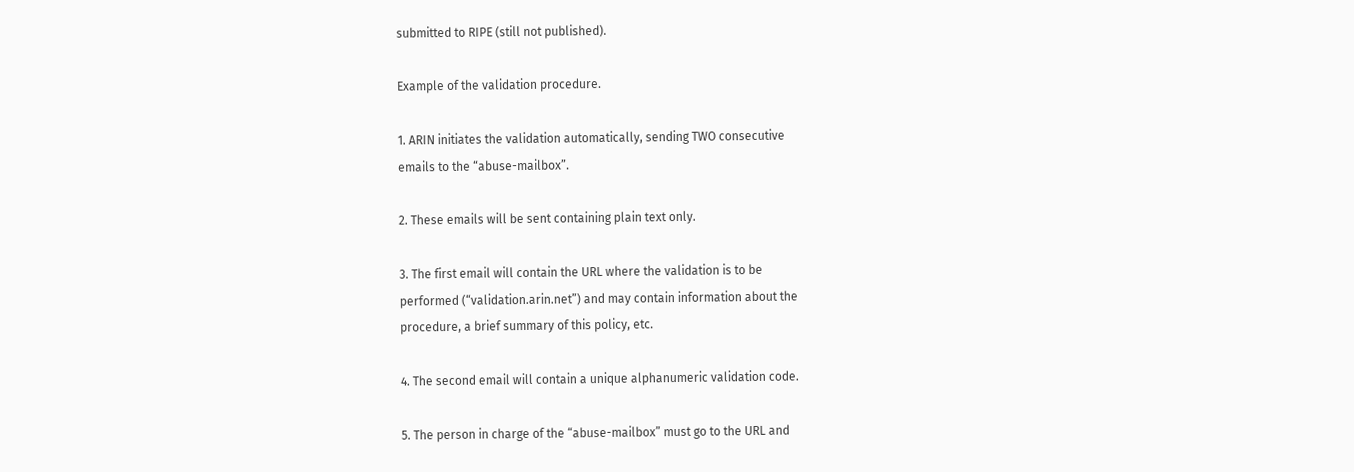submitted to RIPE (still not published).

Example of the validation procedure.

1. ARIN initiates the validation automatically, sending TWO consecutive
emails to the “abuse-mailbox”.

2. These emails will be sent containing plain text only.

3. The first email will contain the URL where the validation is to be
performed (“validation.arin.net”) and may contain information about the
procedure, a brief summary of this policy, etc.

4. The second email will contain a unique alphanumeric validation code.

5. The person in charge of the “abuse-mailbox” must go to the URL and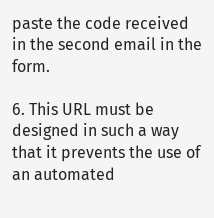paste the code received in the second email in the form.

6. This URL must be designed in such a way that it prevents the use of
an automated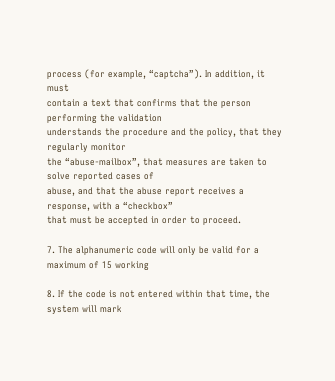process (for example, “captcha”). In addition, it must
contain a text that confirms that the person performing the validation
understands the procedure and the policy, that they regularly monitor
the “abuse-mailbox”, that measures are taken to solve reported cases of
abuse, and that the abuse report receives a response, with a “checkbox”
that must be accepted in order to proceed.

7. The alphanumeric code will only be valid for a maximum of 15 working

8. If the code is not entered within that time, the system will mark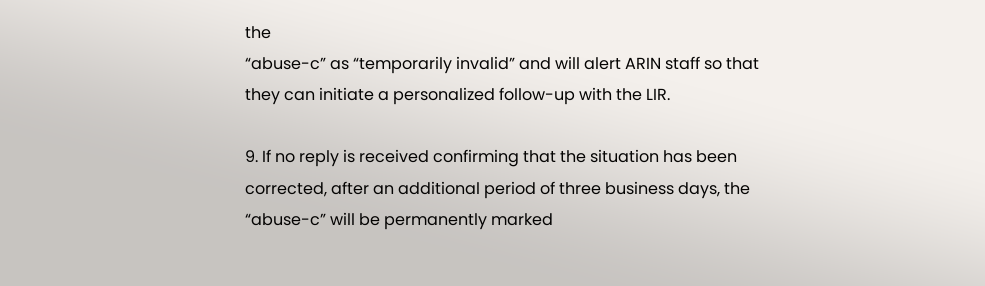the
“abuse-c” as “temporarily invalid” and will alert ARIN staff so that
they can initiate a personalized follow-up with the LIR.

9. If no reply is received confirming that the situation has been
corrected, after an additional period of three business days, the
“abuse-c” will be permanently marked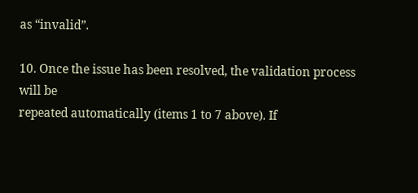as “invalid”.

10. Once the issue has been resolved, the validation process will be
repeated automatically (items 1 to 7 above). If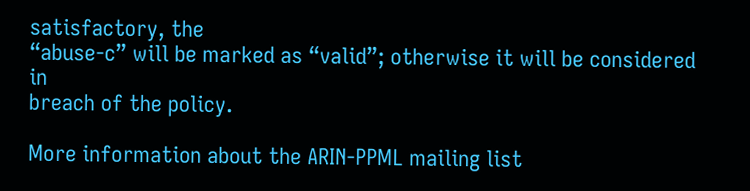satisfactory, the
“abuse-c” will be marked as “valid”; otherwise it will be considered in
breach of the policy.

More information about the ARIN-PPML mailing list